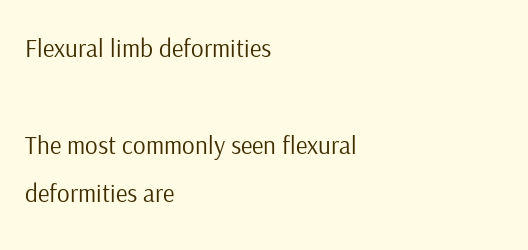Flexural limb deformities

The most commonly seen flexural deformities are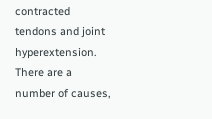contracted tendons and joint hyperextension. There are a number of causes,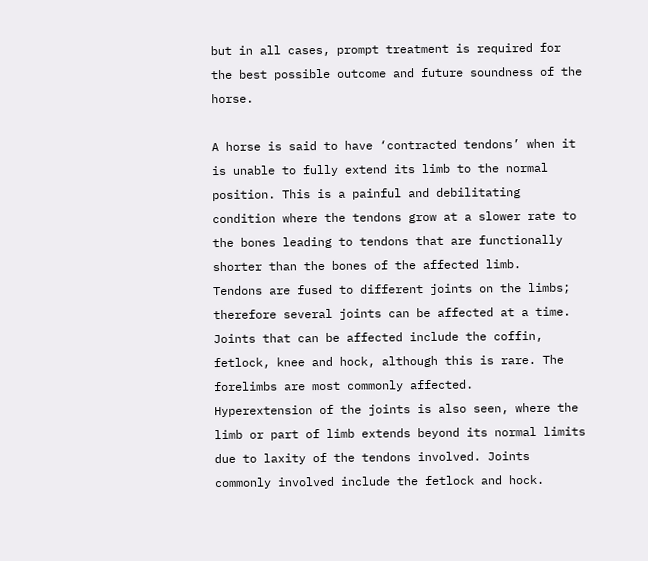but in all cases, prompt treatment is required for the best possible outcome and future soundness of the horse.

A horse is said to have ‘contracted tendons’ when it is unable to fully extend its limb to the normal position. This is a painful and debilitating condition where the tendons grow at a slower rate to the bones leading to tendons that are functionally shorter than the bones of the affected limb.
Tendons are fused to different joints on the limbs; therefore several joints can be affected at a time. Joints that can be affected include the coffin, fetlock, knee and hock, although this is rare. The forelimbs are most commonly affected.
Hyperextension of the joints is also seen, where the limb or part of limb extends beyond its normal limits due to laxity of the tendons involved. Joints commonly involved include the fetlock and hock.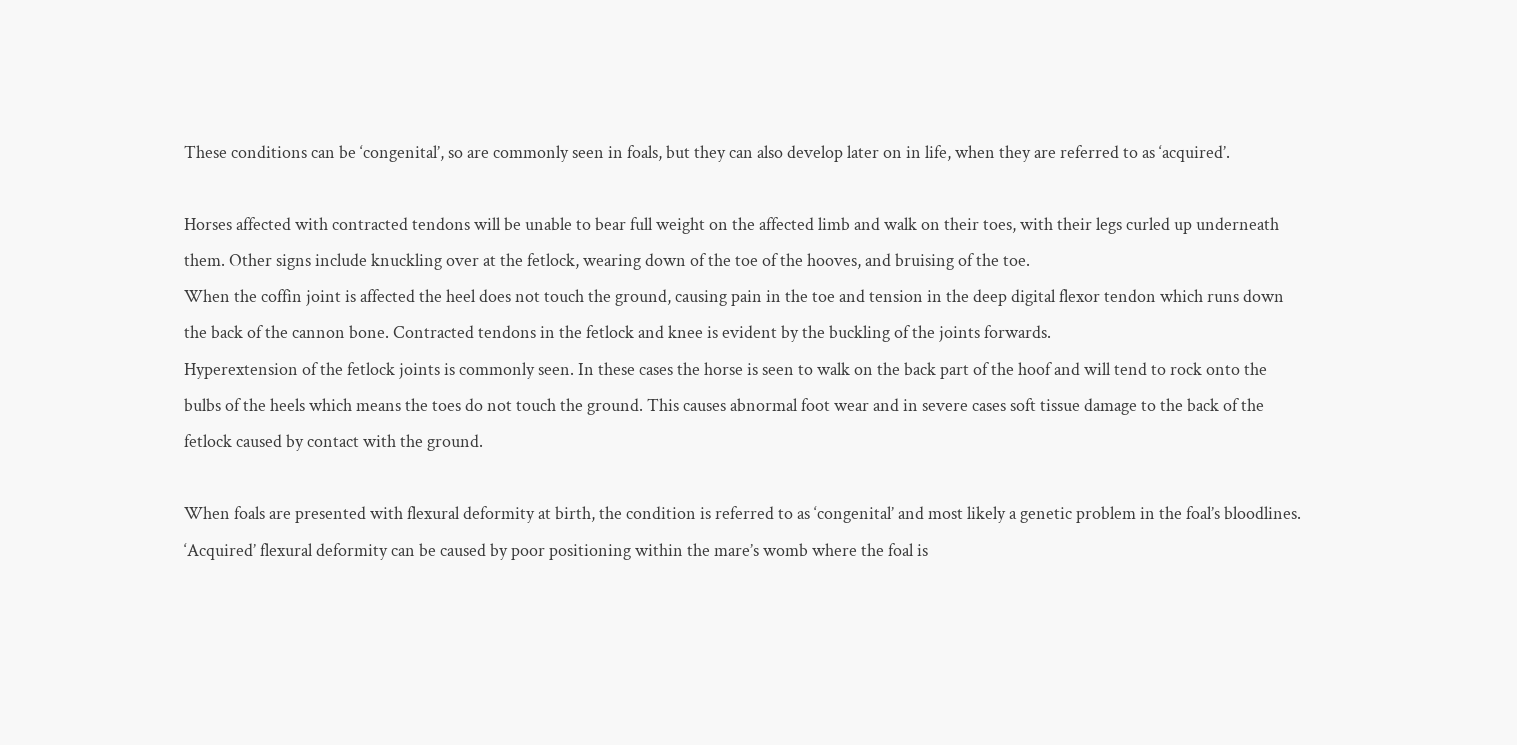These conditions can be ‘congenital’, so are commonly seen in foals, but they can also develop later on in life, when they are referred to as ‘acquired’.

Horses affected with contracted tendons will be unable to bear full weight on the affected limb and walk on their toes, with their legs curled up underneath them. Other signs include knuckling over at the fetlock, wearing down of the toe of the hooves, and bruising of the toe.
When the coffin joint is affected the heel does not touch the ground, causing pain in the toe and tension in the deep digital flexor tendon which runs down the back of the cannon bone. Contracted tendons in the fetlock and knee is evident by the buckling of the joints forwards.
Hyperextension of the fetlock joints is commonly seen. In these cases the horse is seen to walk on the back part of the hoof and will tend to rock onto the bulbs of the heels which means the toes do not touch the ground. This causes abnormal foot wear and in severe cases soft tissue damage to the back of the fetlock caused by contact with the ground.

When foals are presented with flexural deformity at birth, the condition is referred to as ‘congenital’ and most likely a genetic problem in the foal’s bloodlines.
‘Acquired’ flexural deformity can be caused by poor positioning within the mare’s womb where the foal is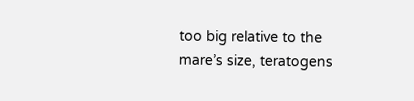too big relative to the mare’s size, teratogens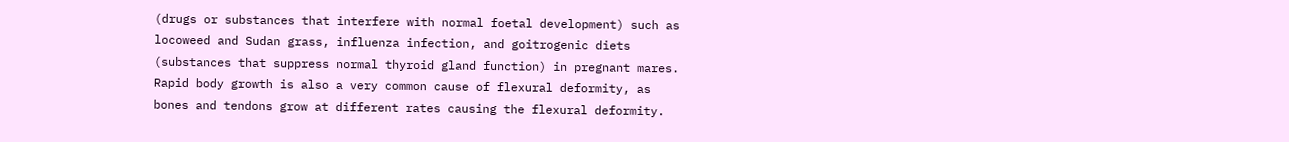(drugs or substances that interfere with normal foetal development) such as locoweed and Sudan grass, influenza infection, and goitrogenic diets (substances that suppress normal thyroid gland function) in pregnant mares.
Rapid body growth is also a very common cause of flexural deformity, as bones and tendons grow at different rates causing the flexural deformity.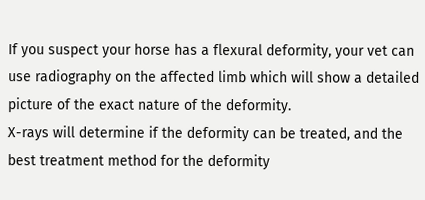If you suspect your horse has a flexural deformity, your vet can use radiography on the affected limb which will show a detailed picture of the exact nature of the deformity.
X-rays will determine if the deformity can be treated, and the best treatment method for the deformity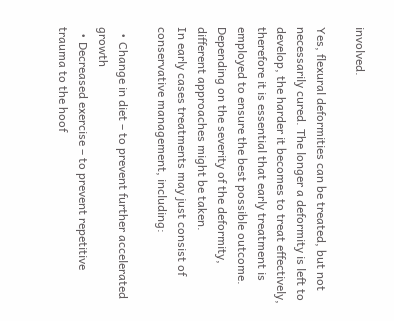involved.

Yes, flexural deformities can be treated, but not necessarily cured. The longer a deformity is left to develop, the harder it becomes to treat effectively, therefore it is essential that early treatment is employed to ensure the best possible outcome. Depending on the severity of the deformity, different approaches might be taken.
In early cases treatments may just consist of conservative management, including:

  • Change in diet – to prevent further accelerated growth
  • Decreased exercise – to prevent repetitive trauma to the hoof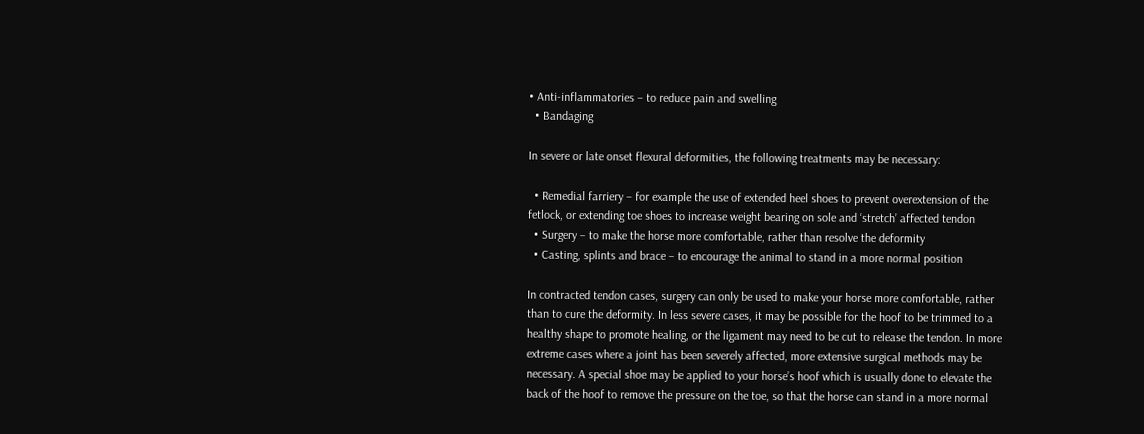• Anti-inflammatories – to reduce pain and swelling
  • Bandaging

In severe or late onset flexural deformities, the following treatments may be necessary:

  • Remedial farriery – for example the use of extended heel shoes to prevent overextension of the fetlock, or extending toe shoes to increase weight bearing on sole and ‘stretch’ affected tendon
  • Surgery – to make the horse more comfortable, rather than resolve the deformity
  • Casting, splints and brace – to encourage the animal to stand in a more normal position

In contracted tendon cases, surgery can only be used to make your horse more comfortable, rather than to cure the deformity. In less severe cases, it may be possible for the hoof to be trimmed to a healthy shape to promote healing, or the ligament may need to be cut to release the tendon. In more extreme cases where a joint has been severely affected, more extensive surgical methods may be necessary. A special shoe may be applied to your horse’s hoof which is usually done to elevate the back of the hoof to remove the pressure on the toe, so that the horse can stand in a more normal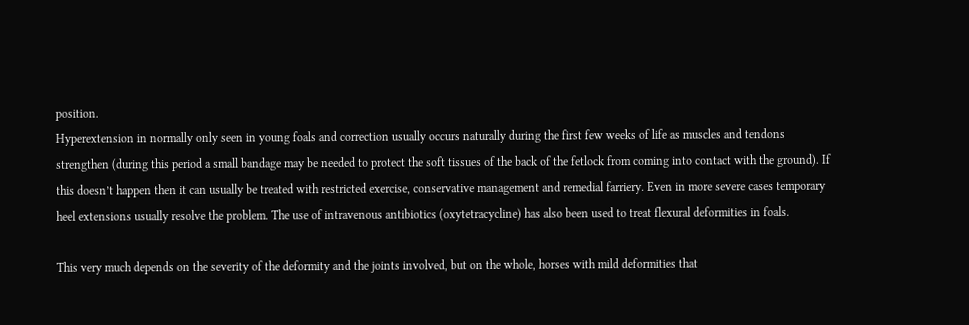position.
Hyperextension in normally only seen in young foals and correction usually occurs naturally during the first few weeks of life as muscles and tendons strengthen (during this period a small bandage may be needed to protect the soft tissues of the back of the fetlock from coming into contact with the ground). If this doesn’t happen then it can usually be treated with restricted exercise, conservative management and remedial farriery. Even in more severe cases temporary heel extensions usually resolve the problem. The use of intravenous antibiotics (oxytetracycline) has also been used to treat flexural deformities in foals.

This very much depends on the severity of the deformity and the joints involved, but on the whole, horses with mild deformities that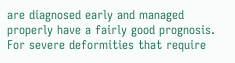are diagnosed early and managed properly have a fairly good prognosis.
For severe deformities that require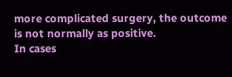more complicated surgery, the outcome is not normally as positive.
In cases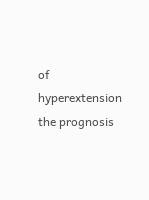of hyperextension the prognosis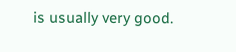is usually very good.